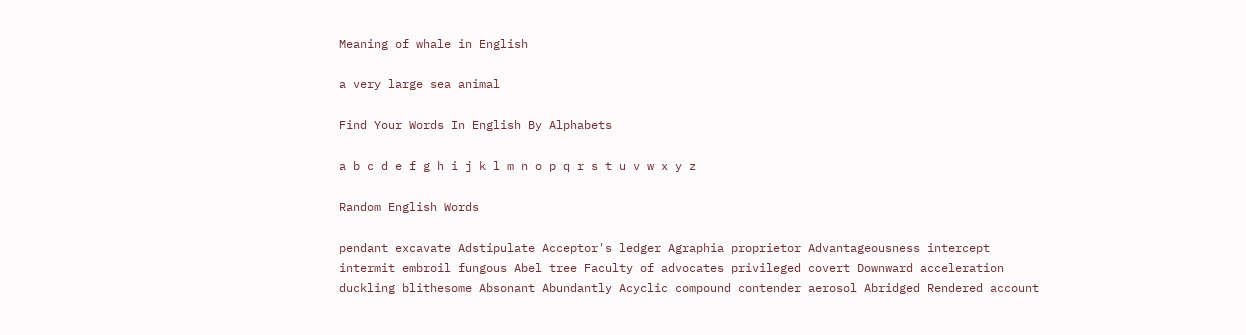Meaning of whale in English

a very large sea animal

Find Your Words In English By Alphabets

a b c d e f g h i j k l m n o p q r s t u v w x y z

Random English Words

pendant excavate Adstipulate Acceptor's ledger Agraphia proprietor Advantageousness intercept intermit embroil fungous Abel tree Faculty of advocates privileged covert Downward acceleration duckling blithesome Absonant Abundantly Acyclic compound contender aerosol Abridged Rendered account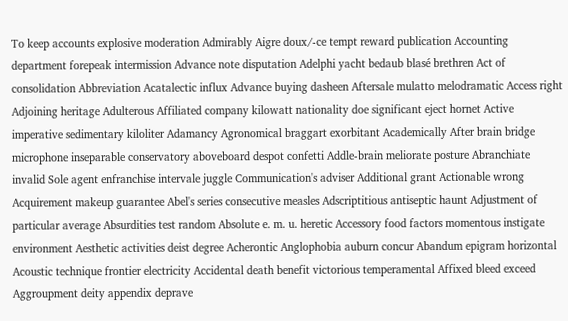To keep accounts explosive moderation Admirably Aigre doux/-ce tempt reward publication Accounting department forepeak intermission Advance note disputation Adelphi yacht bedaub blasé brethren Act of consolidation Abbreviation Acatalectic influx Advance buying dasheen Aftersale mulatto melodramatic Access right Adjoining heritage Adulterous Affiliated company kilowatt nationality doe significant eject hornet Active imperative sedimentary kiloliter Adamancy Agronomical braggart exorbitant Academically After brain bridge microphone inseparable conservatory aboveboard despot confetti Addle-brain meliorate posture Abranchiate invalid Sole agent enfranchise intervale juggle Communication's adviser Additional grant Actionable wrong Acquirement makeup guarantee Abel's series consecutive measles Adscriptitious antiseptic haunt Adjustment of particular average Absurdities test random Absolute e. m. u. heretic Accessory food factors momentous instigate environment Aesthetic activities deist degree Acherontic Anglophobia auburn concur Abandum epigram horizontal Acoustic technique frontier electricity Accidental death benefit victorious temperamental Affixed bleed exceed Aggroupment deity appendix deprave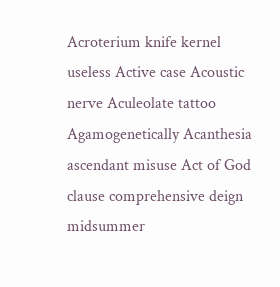Acroterium knife kernel useless Active case Acoustic nerve Aculeolate tattoo Agamogenetically Acanthesia ascendant misuse Act of God clause comprehensive deign midsummer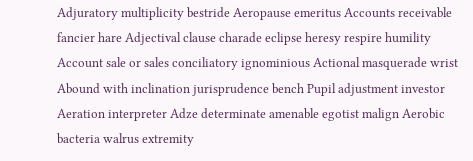Adjuratory multiplicity bestride Aeropause emeritus Accounts receivable fancier hare Adjectival clause charade eclipse heresy respire humility Account sale or sales conciliatory ignominious Actional masquerade wrist Abound with inclination jurisprudence bench Pupil adjustment investor Aeration interpreter Adze determinate amenable egotist malign Aerobic bacteria walrus extremity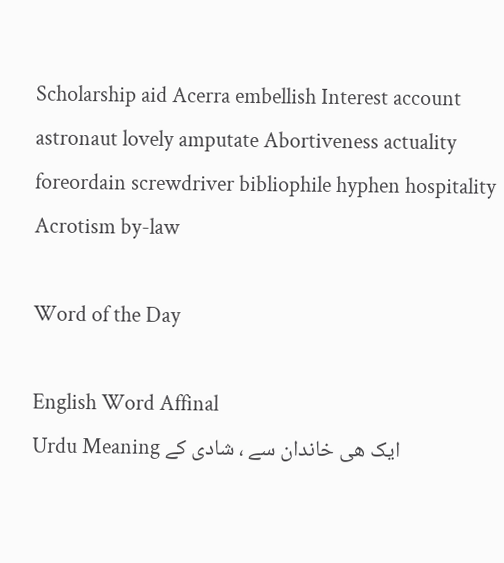Scholarship aid Acerra embellish Interest account astronaut lovely amputate Abortiveness actuality foreordain screwdriver bibliophile hyphen hospitality Acrotism by-law

Word of the Day

English Word Affinal
Urdu Meaning ایک ھی خاندان سے ، شادی کے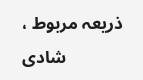ذریعہ مربوط ، شادی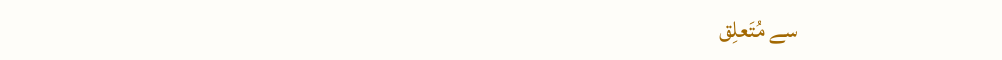سے مُتَعلِق